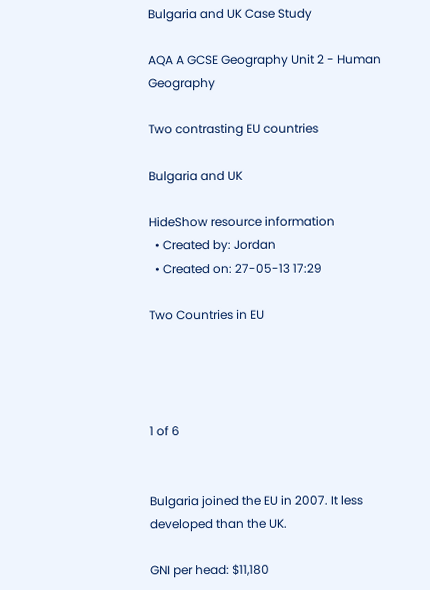Bulgaria and UK Case Study

AQA A GCSE Geography Unit 2 - Human Geography

Two contrasting EU countries

Bulgaria and UK

HideShow resource information
  • Created by: Jordan
  • Created on: 27-05-13 17:29

Two Countries in EU




1 of 6


Bulgaria joined the EU in 2007. It less developed than the UK.

GNI per head: $11,180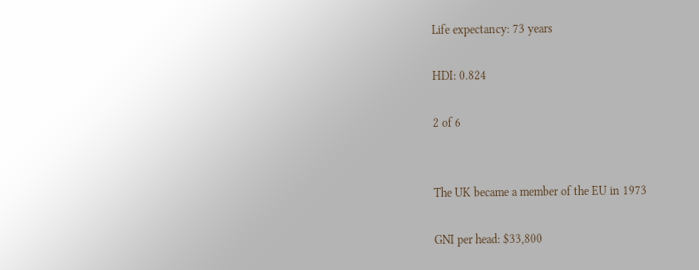Life expectancy: 73 years

HDI: 0.824

2 of 6


The UK became a member of the EU in 1973

GNI per head: $33,800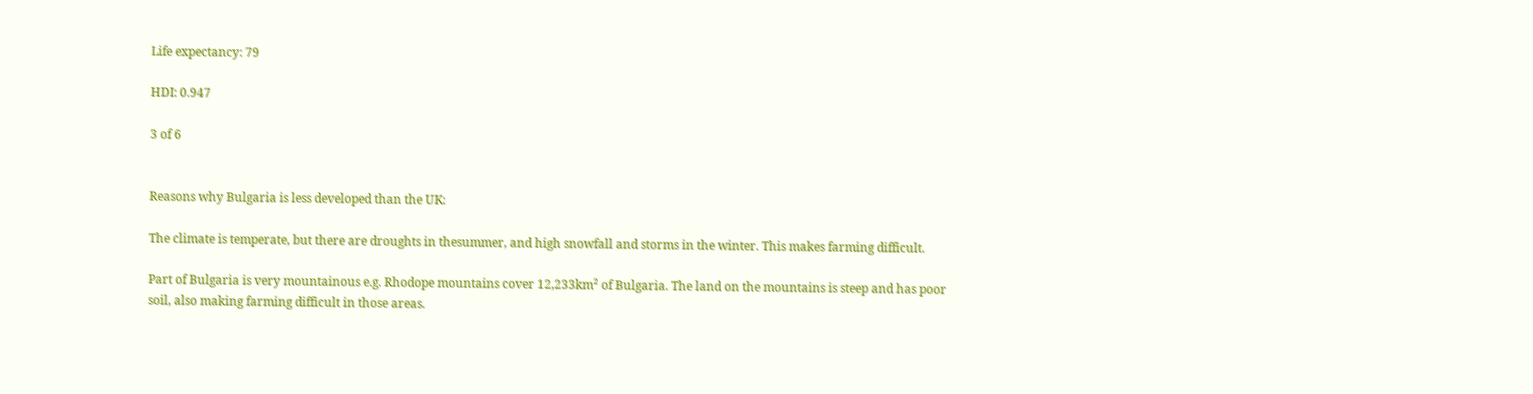Life expectancy: 79

HDI: 0.947

3 of 6


Reasons why Bulgaria is less developed than the UK:

The climate is temperate, but there are droughts in thesummer, and high snowfall and storms in the winter. This makes farming difficult.

Part of Bulgaria is very mountainous e.g. Rhodope mountains cover 12,233km² of Bulgaria. The land on the mountains is steep and has poor soil, also making farming difficult in those areas.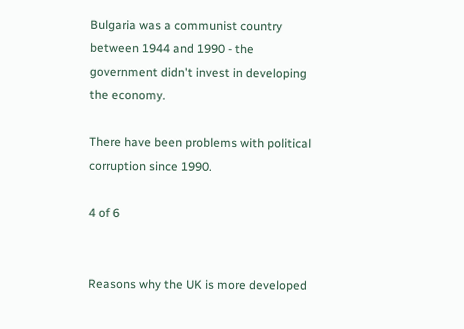Bulgaria was a communist country between 1944 and 1990 - the government didn't invest in developing the economy.

There have been problems with political corruption since 1990.

4 of 6


Reasons why the UK is more developed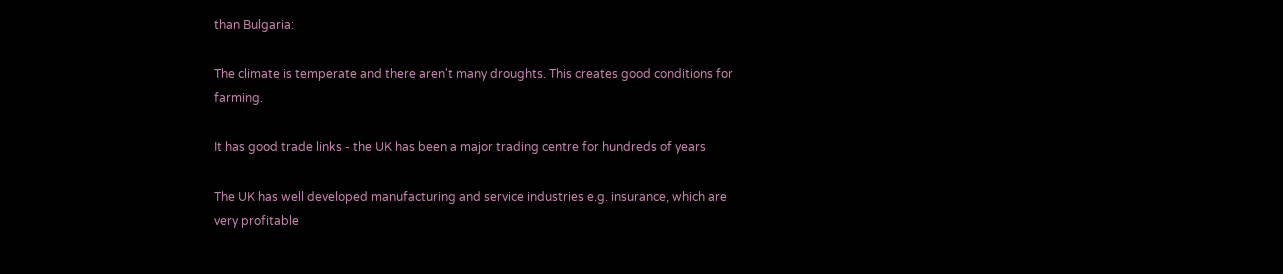than Bulgaria:

The climate is temperate and there aren't many droughts. This creates good conditions for farming.

It has good trade links - the UK has been a major trading centre for hundreds of years

The UK has well developed manufacturing and service industries e.g. insurance, which are very profitable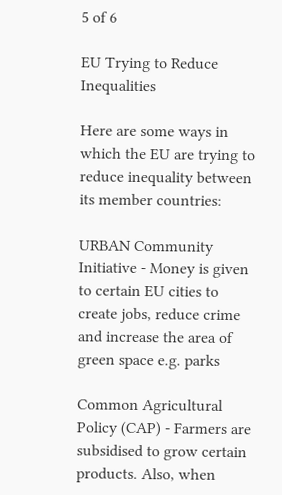5 of 6

EU Trying to Reduce Inequalities

Here are some ways in which the EU are trying to reduce inequality between its member countries:

URBAN Community Initiative - Money is given to certain EU cities to create jobs, reduce crime and increase the area of green space e.g. parks

Common Agricultural Policy (CAP) - Farmers are subsidised to grow certain products. Also, when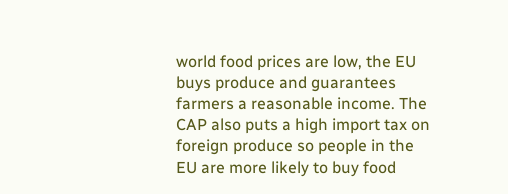world food prices are low, the EU buys produce and guarantees farmers a reasonable income. The CAP also puts a high import tax on foreign produce so people in the EU are more likely to buy food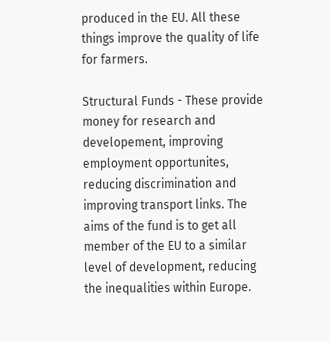produced in the EU. All these things improve the quality of life for farmers.

Structural Funds - These provide money for research and developement, improving employment opportunites, reducing discrimination and improving transport links. The aims of the fund is to get all member of the EU to a similar level of development, reducing the inequalities within Europe.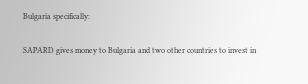Bulgaria specifically:

SAPARD gives money to Bulgaria and two other countries to invest in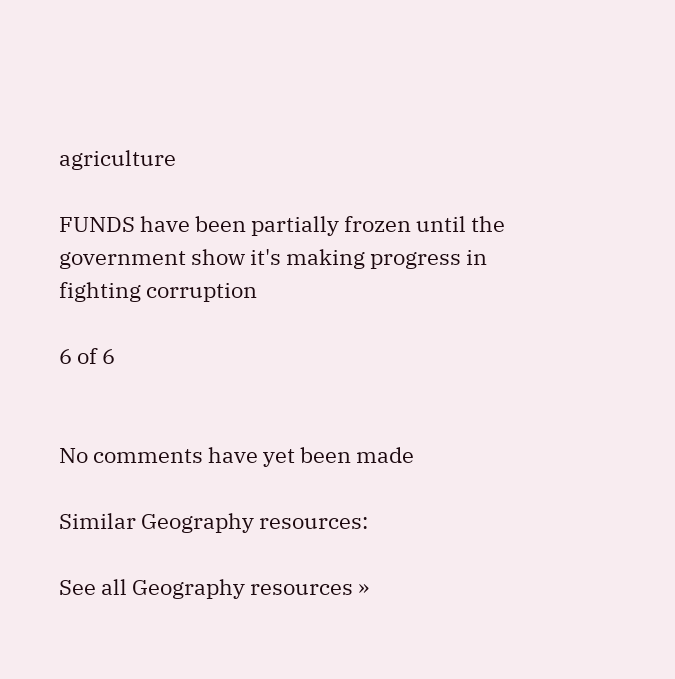agriculture

FUNDS have been partially frozen until the government show it's making progress in fighting corruption

6 of 6


No comments have yet been made

Similar Geography resources:

See all Geography resources »